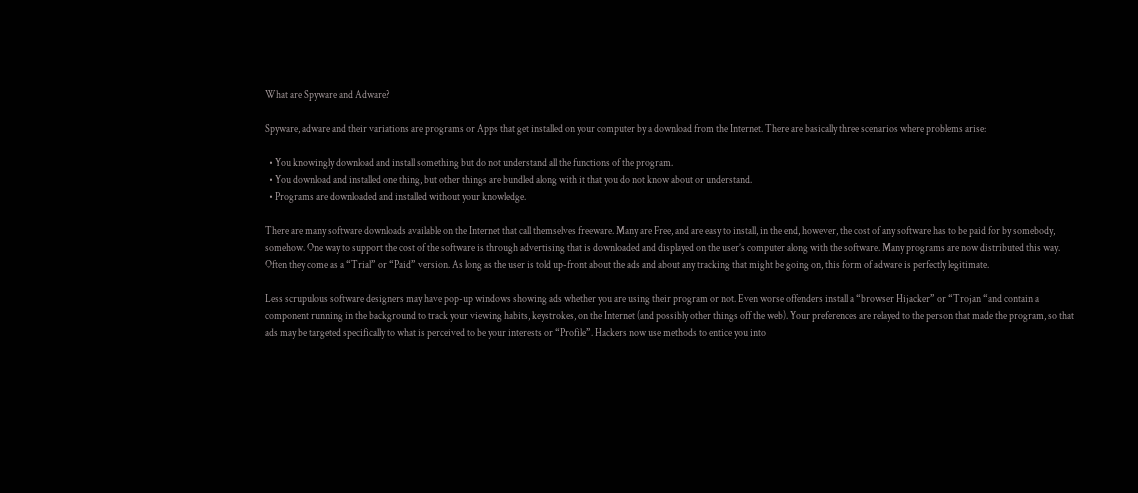What are Spyware and Adware?

Spyware, adware and their variations are programs or Apps that get installed on your computer by a download from the Internet. There are basically three scenarios where problems arise:

  • You knowingly download and install something but do not understand all the functions of the program.
  • You download and installed one thing, but other things are bundled along with it that you do not know about or understand.
  • Programs are downloaded and installed without your knowledge.

There are many software downloads available on the Internet that call themselves freeware. Many are Free, and are easy to install, in the end, however, the cost of any software has to be paid for by somebody, somehow. One way to support the cost of the software is through advertising that is downloaded and displayed on the user’s computer along with the software. Many programs are now distributed this way. Often they come as a “Trial” or “Paid” version. As long as the user is told up-front about the ads and about any tracking that might be going on, this form of adware is perfectly legitimate.

Less scrupulous software designers may have pop-up windows showing ads whether you are using their program or not. Even worse offenders install a “browser Hijacker” or “Trojan “and contain a component running in the background to track your viewing habits, keystrokes, on the Internet (and possibly other things off the web). Your preferences are relayed to the person that made the program, so that ads may be targeted specifically to what is perceived to be your interests or “Profile”. Hackers now use methods to entice you into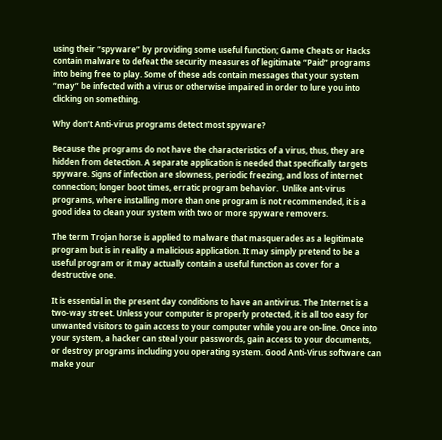using their “spyware” by providing some useful function; Game Cheats or Hacks contain malware to defeat the security measures of legitimate “Paid” programs into being free to play. Some of these ads contain messages that your system “may” be infected with a virus or otherwise impaired in order to lure you into clicking on something.

Why don’t Anti-virus programs detect most spyware?

Because the programs do not have the characteristics of a virus, thus, they are hidden from detection. A separate application is needed that specifically targets spyware. Signs of infection are slowness, periodic freezing, and loss of internet connection; longer boot times, erratic program behavior.  Unlike ant-virus programs, where installing more than one program is not recommended, it is a good idea to clean your system with two or more spyware removers.

The term Trojan horse is applied to malware that masquerades as a legitimate program but is in reality a malicious application. It may simply pretend to be a useful program or it may actually contain a useful function as cover for a destructive one.

It is essential in the present day conditions to have an antivirus. The Internet is a two-way street. Unless your computer is properly protected, it is all too easy for unwanted visitors to gain access to your computer while you are on-line. Once into your system, a hacker can steal your passwords, gain access to your documents, or destroy programs including you operating system. Good Anti-Virus software can make your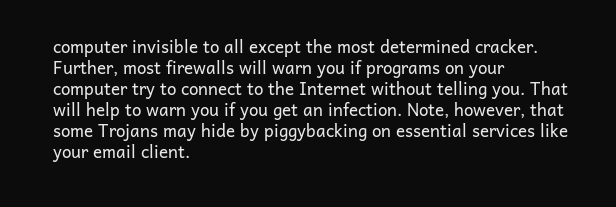computer invisible to all except the most determined cracker. Further, most firewalls will warn you if programs on your computer try to connect to the Internet without telling you. That will help to warn you if you get an infection. Note, however, that some Trojans may hide by piggybacking on essential services like your email client.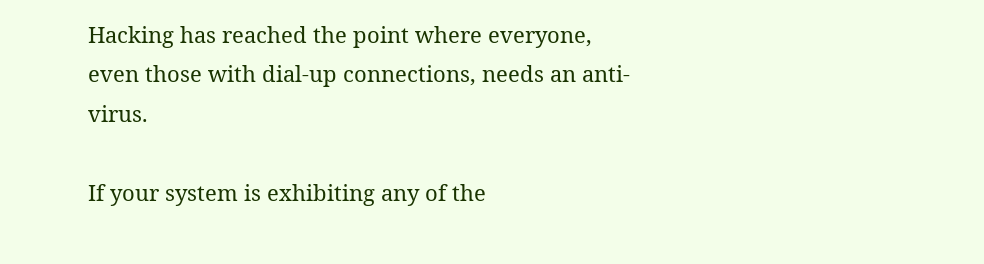Hacking has reached the point where everyone, even those with dial-up connections, needs an anti-virus.

If your system is exhibiting any of the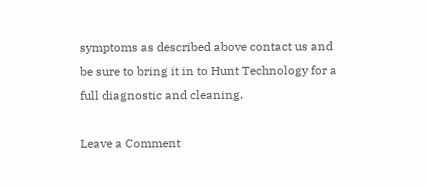symptoms as described above contact us and be sure to bring it in to Hunt Technology for a full diagnostic and cleaning.

Leave a Comment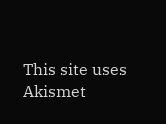This site uses Akismet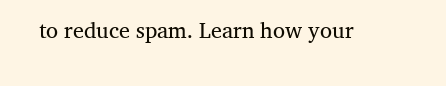to reduce spam. Learn how your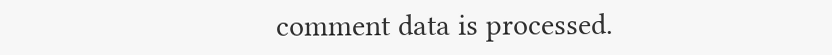comment data is processed.